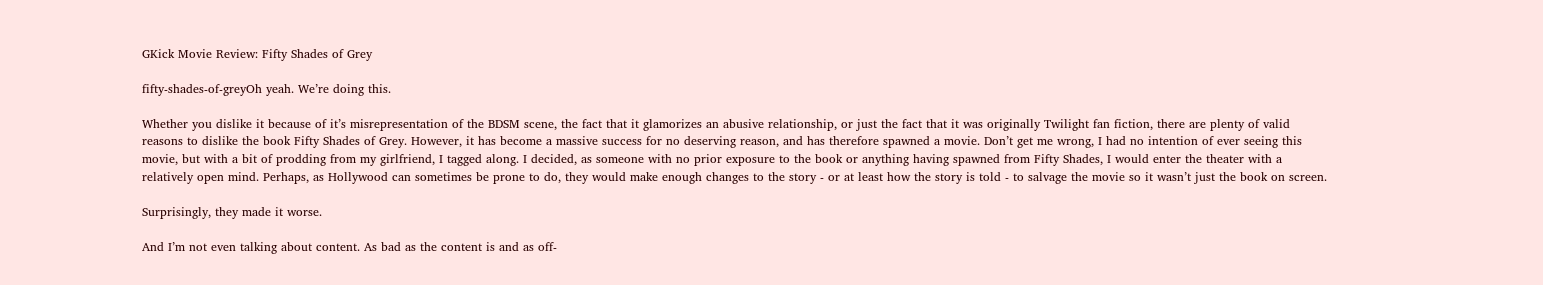GKick Movie Review: Fifty Shades of Grey

fifty-shades-of-greyOh yeah. We’re doing this.

Whether you dislike it because of it’s misrepresentation of the BDSM scene, the fact that it glamorizes an abusive relationship, or just the fact that it was originally Twilight fan fiction, there are plenty of valid reasons to dislike the book Fifty Shades of Grey. However, it has become a massive success for no deserving reason, and has therefore spawned a movie. Don’t get me wrong, I had no intention of ever seeing this movie, but with a bit of prodding from my girlfriend, I tagged along. I decided, as someone with no prior exposure to the book or anything having spawned from Fifty Shades, I would enter the theater with a relatively open mind. Perhaps, as Hollywood can sometimes be prone to do, they would make enough changes to the story - or at least how the story is told - to salvage the movie so it wasn’t just the book on screen.

Surprisingly, they made it worse.

And I’m not even talking about content. As bad as the content is and as off-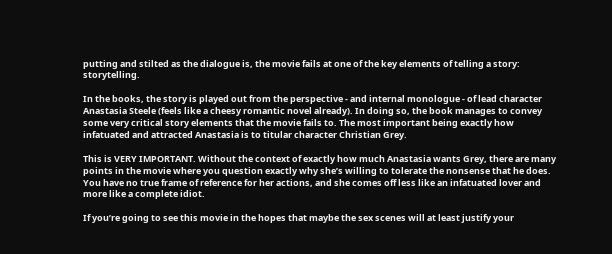putting and stilted as the dialogue is, the movie fails at one of the key elements of telling a story: storytelling.

In the books, the story is played out from the perspective - and internal monologue - of lead character Anastasia Steele (feels like a cheesy romantic novel already). In doing so, the book manages to convey some very critical story elements that the movie fails to. The most important being exactly how infatuated and attracted Anastasia is to titular character Christian Grey.

This is VERY IMPORTANT. Without the context of exactly how much Anastasia wants Grey, there are many points in the movie where you question exactly why she’s willing to tolerate the nonsense that he does. You have no true frame of reference for her actions, and she comes off less like an infatuated lover and more like a complete idiot.

If you’re going to see this movie in the hopes that maybe the sex scenes will at least justify your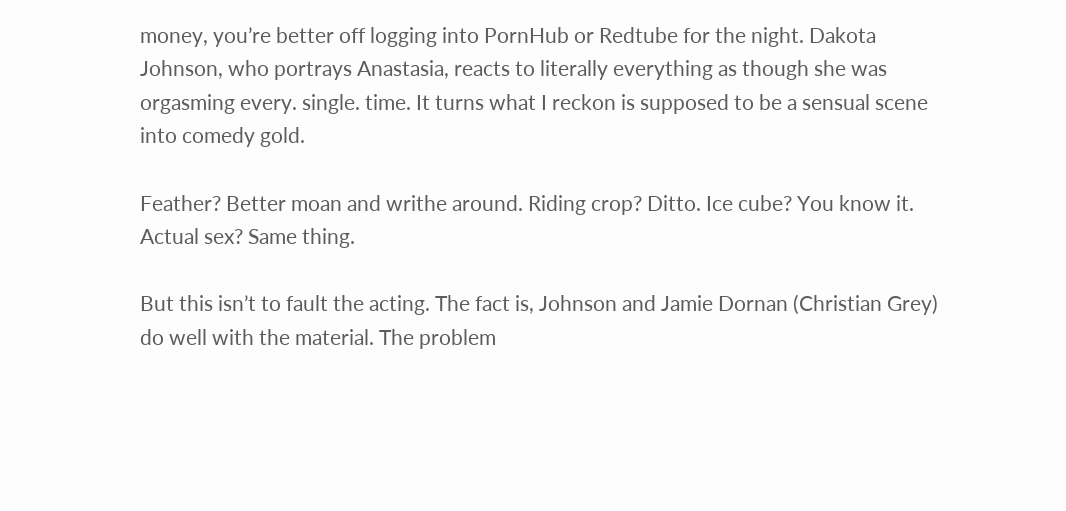money, you’re better off logging into PornHub or Redtube for the night. Dakota Johnson, who portrays Anastasia, reacts to literally everything as though she was orgasming every. single. time. It turns what I reckon is supposed to be a sensual scene into comedy gold.

Feather? Better moan and writhe around. Riding crop? Ditto. Ice cube? You know it. Actual sex? Same thing.

But this isn’t to fault the acting. The fact is, Johnson and Jamie Dornan (Christian Grey) do well with the material. The problem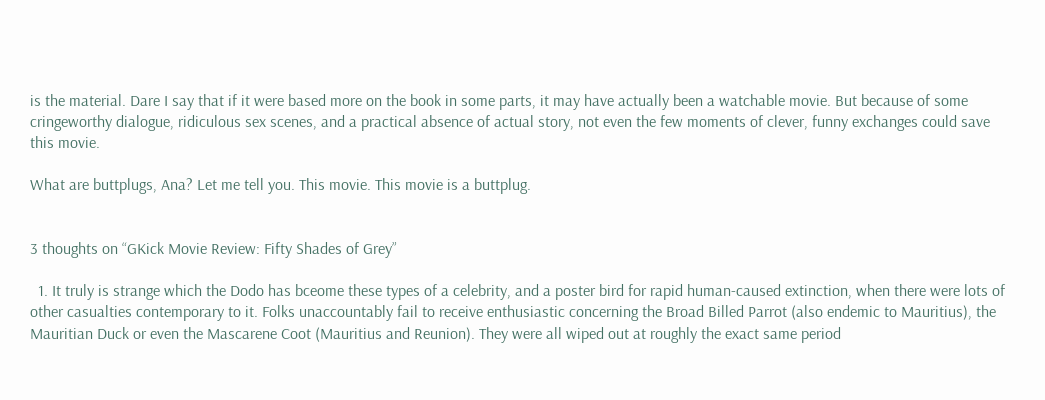is the material. Dare I say that if it were based more on the book in some parts, it may have actually been a watchable movie. But because of some cringeworthy dialogue, ridiculous sex scenes, and a practical absence of actual story, not even the few moments of clever, funny exchanges could save this movie.

What are buttplugs, Ana? Let me tell you. This movie. This movie is a buttplug.


3 thoughts on “GKick Movie Review: Fifty Shades of Grey”

  1. It truly is strange which the Dodo has bceome these types of a celebrity, and a poster bird for rapid human-caused extinction, when there were lots of other casualties contemporary to it. Folks unaccountably fail to receive enthusiastic concerning the Broad Billed Parrot (also endemic to Mauritius), the Mauritian Duck or even the Mascarene Coot (Mauritius and Reunion). They were all wiped out at roughly the exact same period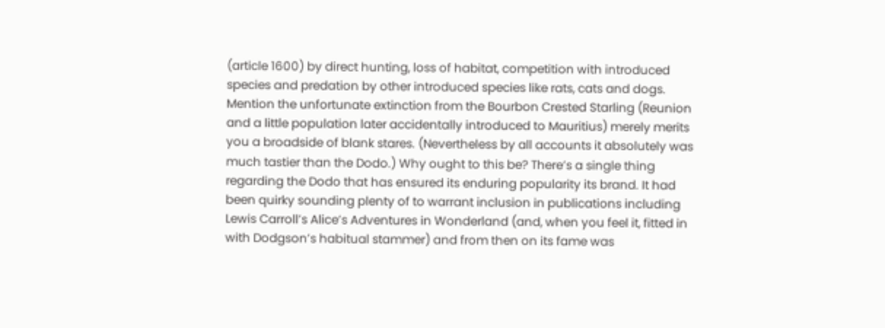(article 1600) by direct hunting, loss of habitat, competition with introduced species and predation by other introduced species like rats, cats and dogs. Mention the unfortunate extinction from the Bourbon Crested Starling (Reunion and a little population later accidentally introduced to Mauritius) merely merits you a broadside of blank stares. (Nevertheless by all accounts it absolutely was much tastier than the Dodo.) Why ought to this be? There’s a single thing regarding the Dodo that has ensured its enduring popularity its brand. It had been quirky sounding plenty of to warrant inclusion in publications including Lewis Carroll’s Alice’s Adventures in Wonderland (and, when you feel it, fitted in with Dodgson’s habitual stammer) and from then on its fame was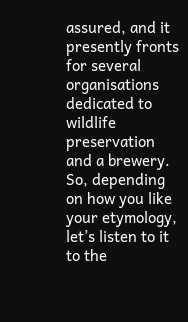assured, and it presently fronts for several organisations dedicated to wildlife preservation and a brewery. So, depending on how you like your etymology, let’s listen to it to the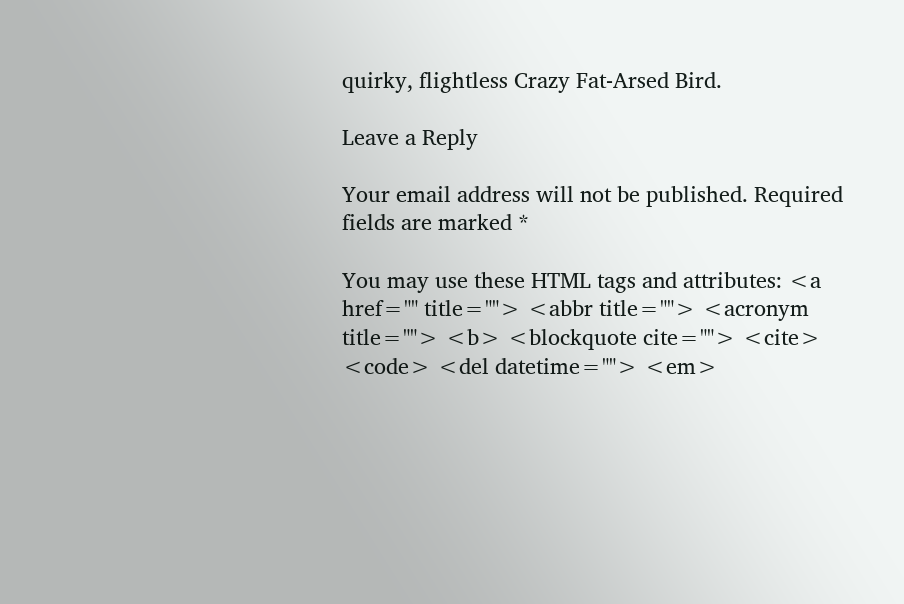quirky, flightless Crazy Fat-Arsed Bird.

Leave a Reply

Your email address will not be published. Required fields are marked *

You may use these HTML tags and attributes: <a href="" title=""> <abbr title=""> <acronym title=""> <b> <blockquote cite=""> <cite> <code> <del datetime=""> <em>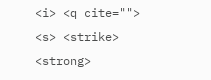<i> <q cite=""> <s> <strike> <strong>